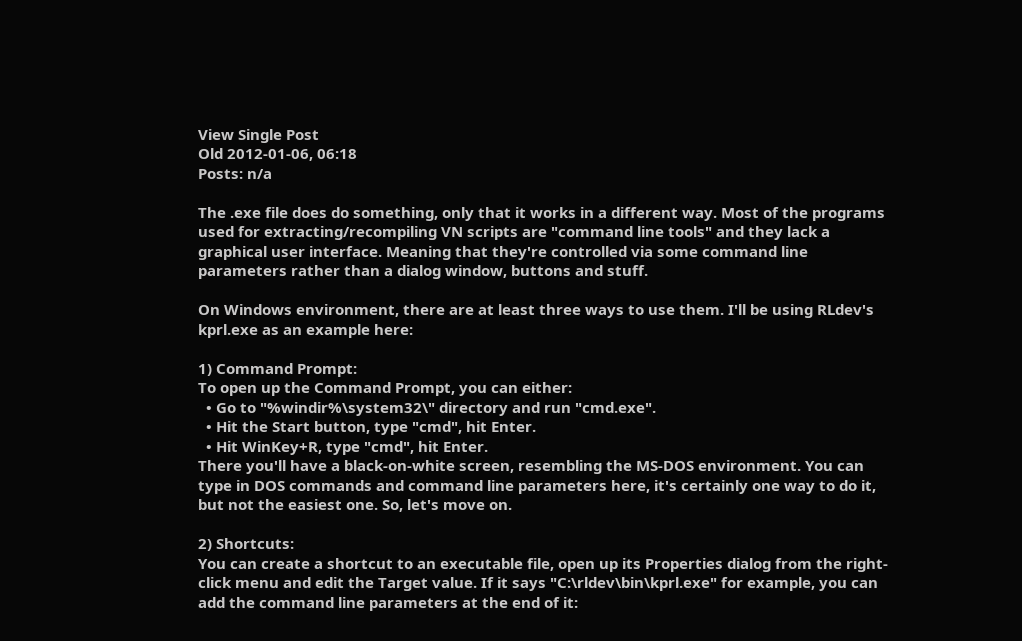View Single Post
Old 2012-01-06, 06:18
Posts: n/a

The .exe file does do something, only that it works in a different way. Most of the programs used for extracting/recompiling VN scripts are "command line tools" and they lack a graphical user interface. Meaning that they're controlled via some command line parameters rather than a dialog window, buttons and stuff.

On Windows environment, there are at least three ways to use them. I'll be using RLdev's kprl.exe as an example here:

1) Command Prompt:
To open up the Command Prompt, you can either:
  • Go to "%windir%\system32\" directory and run "cmd.exe".
  • Hit the Start button, type "cmd", hit Enter.
  • Hit WinKey+R, type "cmd", hit Enter.
There you'll have a black-on-white screen, resembling the MS-DOS environment. You can type in DOS commands and command line parameters here, it's certainly one way to do it, but not the easiest one. So, let's move on.

2) Shortcuts:
You can create a shortcut to an executable file, open up its Properties dialog from the right-click menu and edit the Target value. If it says "C:\rldev\bin\kprl.exe" for example, you can add the command line parameters at the end of it: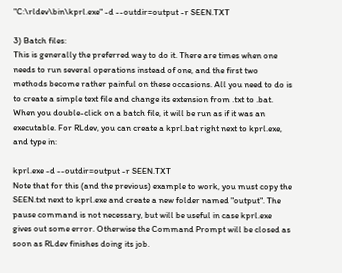"C:\rldev\bin\kprl.exe" -d --outdir=output -r SEEN.TXT

3) Batch files:
This is generally the preferred way to do it. There are times when one needs to run several operations instead of one, and the first two methods become rather painful on these occasions. All you need to do is to create a simple text file and change its extension from .txt to .bat. When you double-click on a batch file, it will be run as if it was an executable. For RLdev, you can create a kprl.bat right next to kprl.exe, and type in:

kprl.exe -d --outdir=output -r SEEN.TXT
Note that for this (and the previous) example to work, you must copy the SEEN.txt next to kprl.exe and create a new folder named "output". The pause command is not necessary, but will be useful in case kprl.exe gives out some error. Otherwise the Command Prompt will be closed as soon as RLdev finishes doing its job.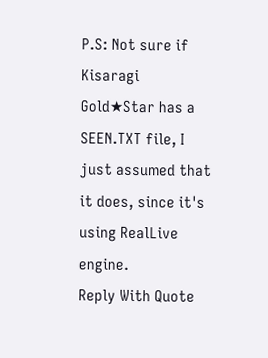P.S: Not sure if Kisaragi Gold★Star has a SEEN.TXT file, I just assumed that it does, since it's using RealLive engine.
Reply With Quote